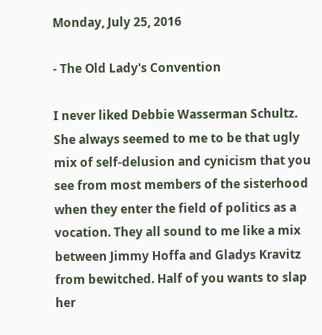Monday, July 25, 2016

- The Old Lady's Convention

I never liked Debbie Wasserman Schultz. She always seemed to me to be that ugly mix of self-delusion and cynicism that you see from most members of the sisterhood when they enter the field of politics as a vocation. They all sound to me like a mix between Jimmy Hoffa and Gladys Kravitz from bewitched. Half of you wants to slap her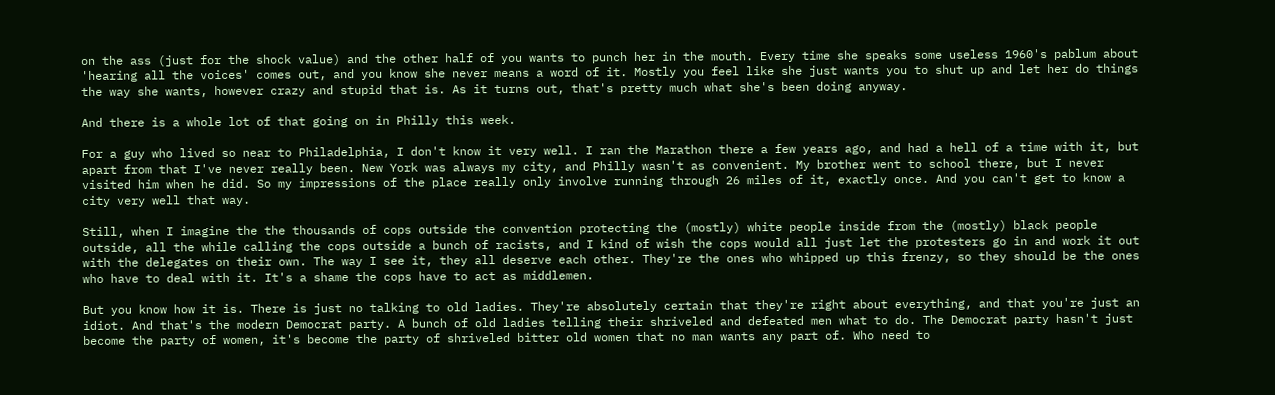on the ass (just for the shock value) and the other half of you wants to punch her in the mouth. Every time she speaks some useless 1960's pablum about 'hearing all the voices' comes out, and you know she never means a word of it. Mostly you feel like she just wants you to shut up and let her do things the way she wants, however crazy and stupid that is. As it turns out, that's pretty much what she's been doing anyway.

And there is a whole lot of that going on in Philly this week.

For a guy who lived so near to Philadelphia, I don't know it very well. I ran the Marathon there a few years ago, and had a hell of a time with it, but apart from that I've never really been. New York was always my city, and Philly wasn't as convenient. My brother went to school there, but I never visited him when he did. So my impressions of the place really only involve running through 26 miles of it, exactly once. And you can't get to know a city very well that way.

Still, when I imagine the the thousands of cops outside the convention protecting the (mostly) white people inside from the (mostly) black people outside, all the while calling the cops outside a bunch of racists, and I kind of wish the cops would all just let the protesters go in and work it out with the delegates on their own. The way I see it, they all deserve each other. They're the ones who whipped up this frenzy, so they should be the ones who have to deal with it. It's a shame the cops have to act as middlemen.

But you know how it is. There is just no talking to old ladies. They're absolutely certain that they're right about everything, and that you're just an idiot. And that's the modern Democrat party. A bunch of old ladies telling their shriveled and defeated men what to do. The Democrat party hasn't just become the party of women, it's become the party of shriveled bitter old women that no man wants any part of. Who need to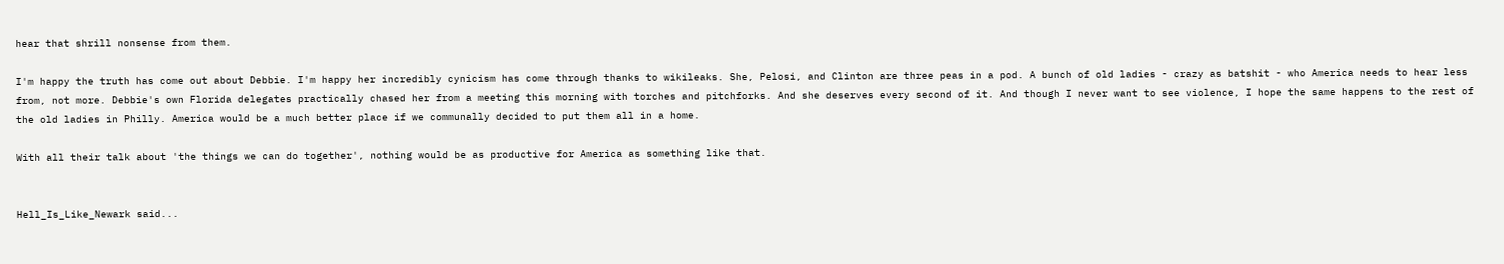hear that shrill nonsense from them.

I'm happy the truth has come out about Debbie. I'm happy her incredibly cynicism has come through thanks to wikileaks. She, Pelosi, and Clinton are three peas in a pod. A bunch of old ladies - crazy as batshit - who America needs to hear less from, not more. Debbie's own Florida delegates practically chased her from a meeting this morning with torches and pitchforks. And she deserves every second of it. And though I never want to see violence, I hope the same happens to the rest of the old ladies in Philly. America would be a much better place if we communally decided to put them all in a home.

With all their talk about 'the things we can do together', nothing would be as productive for America as something like that.


Hell_Is_Like_Newark said...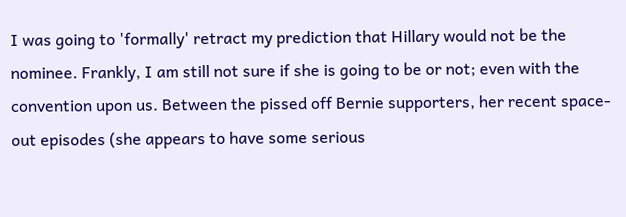I was going to 'formally' retract my prediction that Hillary would not be the nominee. Frankly, I am still not sure if she is going to be or not; even with the convention upon us. Between the pissed off Bernie supporters, her recent space-out episodes (she appears to have some serious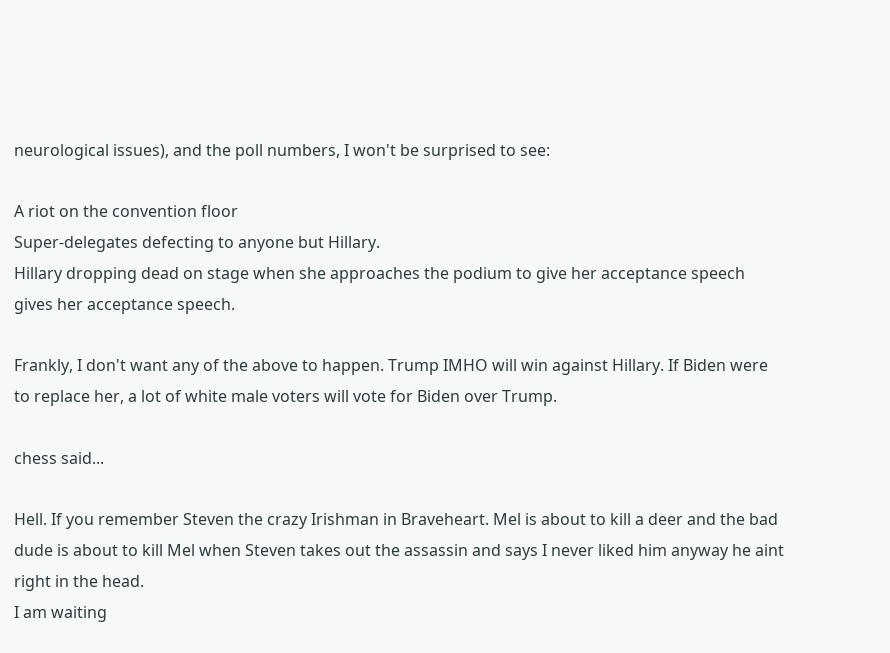neurological issues), and the poll numbers, I won't be surprised to see:

A riot on the convention floor
Super-delegates defecting to anyone but Hillary.
Hillary dropping dead on stage when she approaches the podium to give her acceptance speech gives her acceptance speech.

Frankly, I don't want any of the above to happen. Trump IMHO will win against Hillary. If Biden were to replace her, a lot of white male voters will vote for Biden over Trump.

chess said...

Hell. If you remember Steven the crazy Irishman in Braveheart. Mel is about to kill a deer and the bad dude is about to kill Mel when Steven takes out the assassin and says I never liked him anyway he aint right in the head.
I am waiting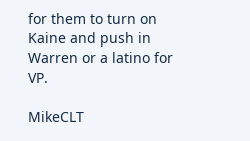for them to turn on Kaine and push in Warren or a latino for VP.

MikeCLT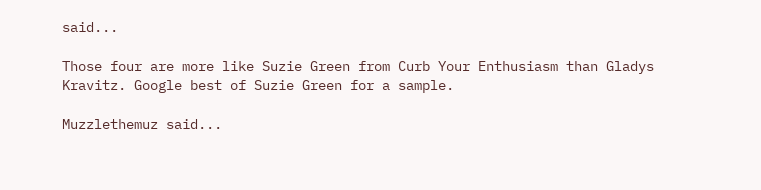said...

Those four are more like Suzie Green from Curb Your Enthusiasm than Gladys Kravitz. Google best of Suzie Green for a sample.

Muzzlethemuz said...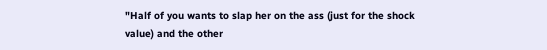"Half of you wants to slap her on the ass (just for the shock value) and the other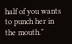half of you wants to punch her in the mouth."